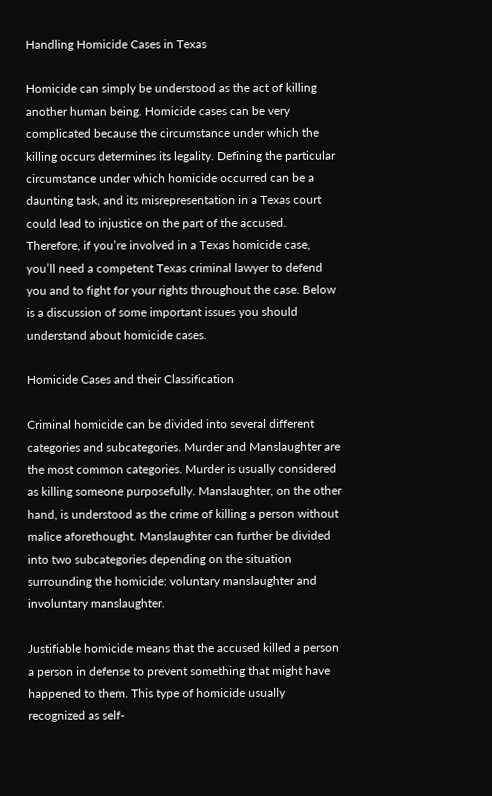Handling Homicide Cases in Texas

Homicide can simply be understood as the act of killing another human being. Homicide cases can be very complicated because the circumstance under which the killing occurs determines its legality. Defining the particular circumstance under which homicide occurred can be a daunting task, and its misrepresentation in a Texas court could lead to injustice on the part of the accused. Therefore, if you’re involved in a Texas homicide case, you’ll need a competent Texas criminal lawyer to defend you and to fight for your rights throughout the case. Below is a discussion of some important issues you should understand about homicide cases.

Homicide Cases and their Classification

Criminal homicide can be divided into several different categories and subcategories. Murder and Manslaughter are the most common categories. Murder is usually considered as killing someone purposefully. Manslaughter, on the other hand, is understood as the crime of killing a person without malice aforethought. Manslaughter can further be divided into two subcategories depending on the situation surrounding the homicide: voluntary manslaughter and involuntary manslaughter.

Justifiable homicide means that the accused killed a person a person in defense to prevent something that might have happened to them. This type of homicide usually recognized as self-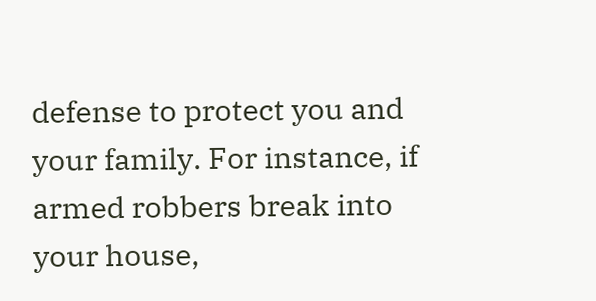defense to protect you and your family. For instance, if armed robbers break into your house,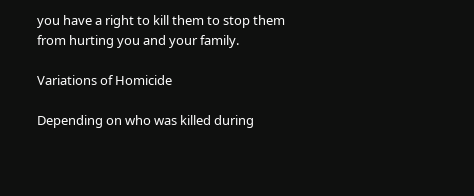you have a right to kill them to stop them from hurting you and your family.

Variations of Homicide

Depending on who was killed during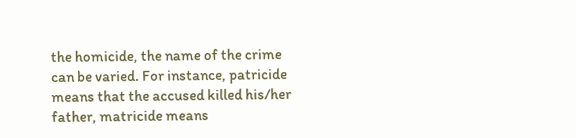the homicide, the name of the crime can be varied. For instance, patricide means that the accused killed his/her father, matricide means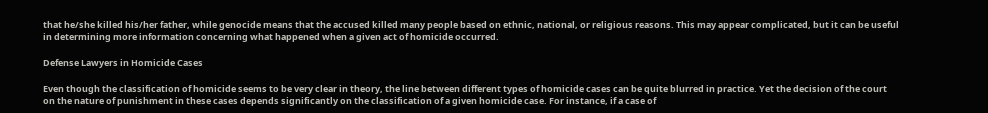that he/she killed his/her father, while genocide means that the accused killed many people based on ethnic, national, or religious reasons. This may appear complicated, but it can be useful in determining more information concerning what happened when a given act of homicide occurred.

Defense Lawyers in Homicide Cases

Even though the classification of homicide seems to be very clear in theory, the line between different types of homicide cases can be quite blurred in practice. Yet the decision of the court on the nature of punishment in these cases depends significantly on the classification of a given homicide case. For instance, if a case of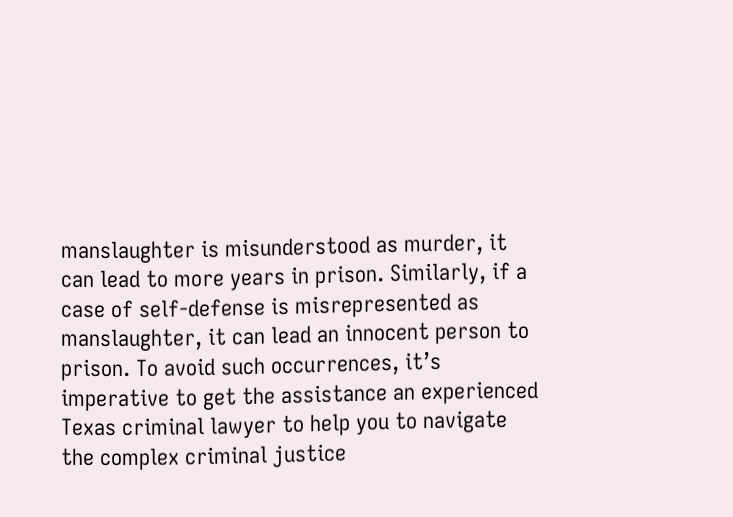manslaughter is misunderstood as murder, it can lead to more years in prison. Similarly, if a case of self-defense is misrepresented as manslaughter, it can lead an innocent person to prison. To avoid such occurrences, it’s imperative to get the assistance an experienced Texas criminal lawyer to help you to navigate the complex criminal justice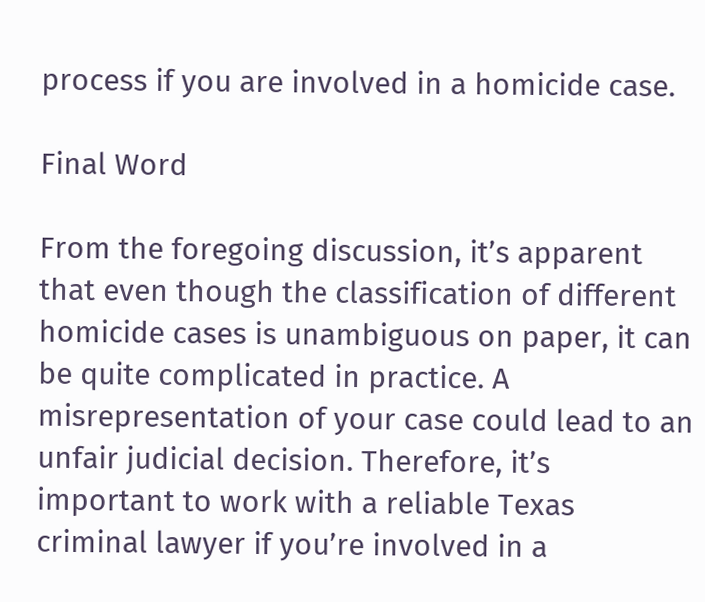process if you are involved in a homicide case.

Final Word

From the foregoing discussion, it’s apparent that even though the classification of different homicide cases is unambiguous on paper, it can be quite complicated in practice. A misrepresentation of your case could lead to an unfair judicial decision. Therefore, it’s important to work with a reliable Texas criminal lawyer if you’re involved in a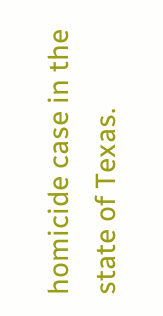homicide case in the state of Texas.